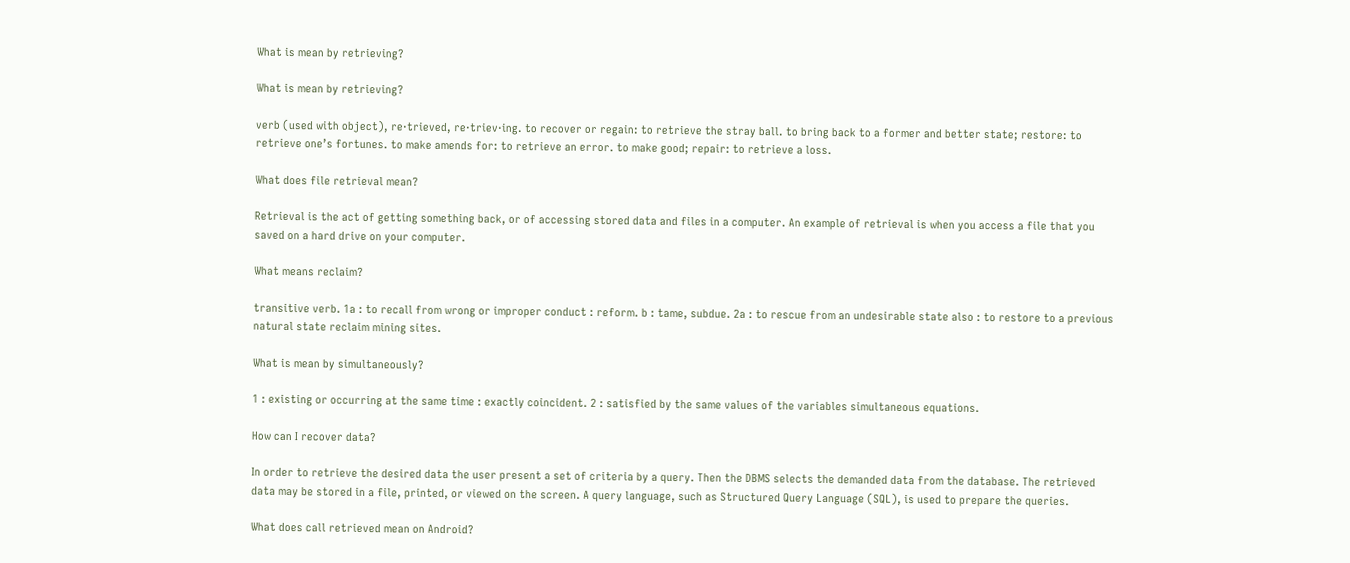What is mean by retrieving?

What is mean by retrieving?

verb (used with object), re·trieved, re·triev·ing. to recover or regain: to retrieve the stray ball. to bring back to a former and better state; restore: to retrieve one’s fortunes. to make amends for: to retrieve an error. to make good; repair: to retrieve a loss.

What does file retrieval mean?

Retrieval is the act of getting something back, or of accessing stored data and files in a computer. An example of retrieval is when you access a file that you saved on a hard drive on your computer.

What means reclaim?

transitive verb. 1a : to recall from wrong or improper conduct : reform. b : tame, subdue. 2a : to rescue from an undesirable state also : to restore to a previous natural state reclaim mining sites.

What is mean by simultaneously?

1 : existing or occurring at the same time : exactly coincident. 2 : satisfied by the same values of the variables simultaneous equations.

How can I recover data?

In order to retrieve the desired data the user present a set of criteria by a query. Then the DBMS selects the demanded data from the database. The retrieved data may be stored in a file, printed, or viewed on the screen. A query language, such as Structured Query Language (SQL), is used to prepare the queries.

What does call retrieved mean on Android?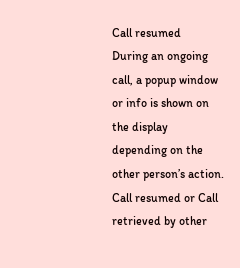Call resumed
During an ongoing call, a popup window or info is shown on the display depending on the other person’s action. Call resumed or Call retrieved by other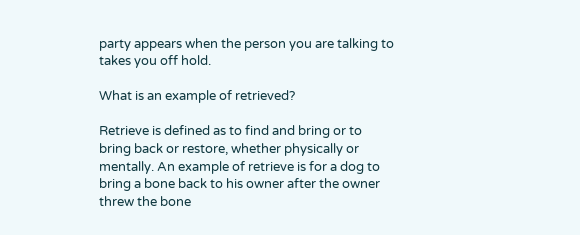party appears when the person you are talking to takes you off hold.

What is an example of retrieved?

Retrieve is defined as to find and bring or to bring back or restore, whether physically or mentally. An example of retrieve is for a dog to bring a bone back to his owner after the owner threw the bone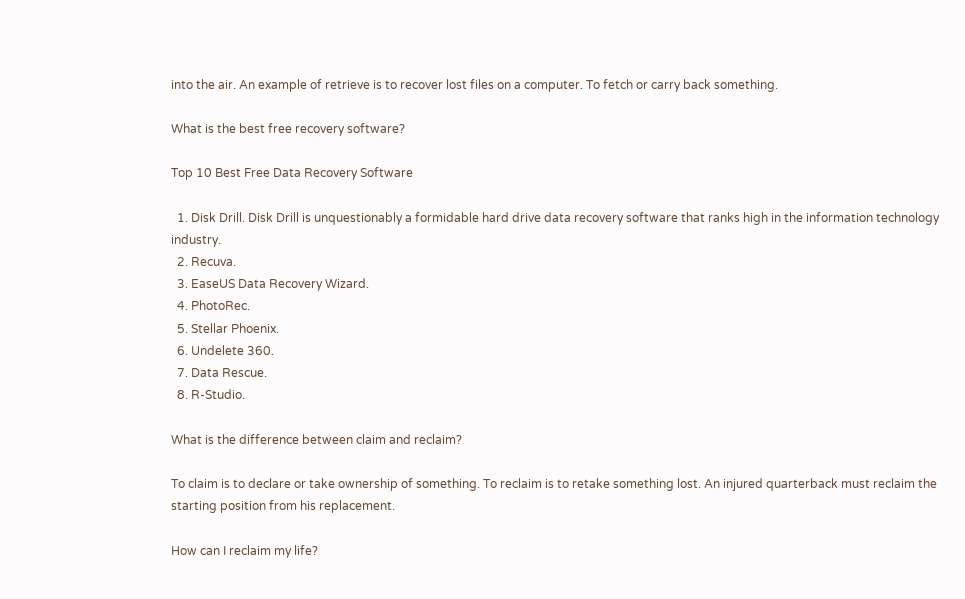into the air. An example of retrieve is to recover lost files on a computer. To fetch or carry back something.

What is the best free recovery software?

Top 10 Best Free Data Recovery Software

  1. Disk Drill. Disk Drill is unquestionably a formidable hard drive data recovery software that ranks high in the information technology industry.
  2. Recuva.
  3. EaseUS Data Recovery Wizard.
  4. PhotoRec.
  5. Stellar Phoenix.
  6. Undelete 360.
  7. Data Rescue.
  8. R-Studio.

What is the difference between claim and reclaim?

To claim is to declare or take ownership of something. To reclaim is to retake something lost. An injured quarterback must reclaim the starting position from his replacement.

How can I reclaim my life?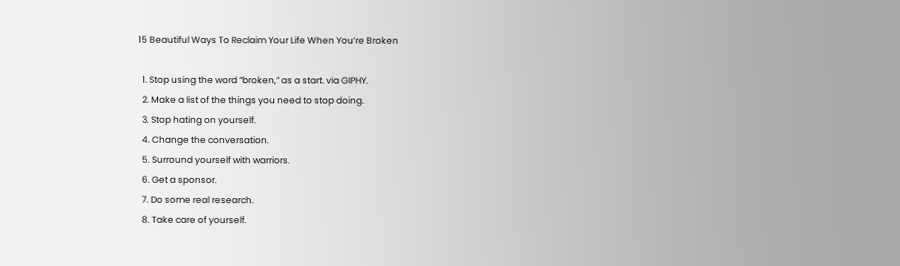15 Beautiful Ways To Reclaim Your Life When You’re Broken

  1. Stop using the word “broken,” as a start. via GIPHY.
  2. Make a list of the things you need to stop doing.
  3. Stop hating on yourself.
  4. Change the conversation.
  5. Surround yourself with warriors.
  6. Get a sponsor.
  7. Do some real research.
  8. Take care of yourself.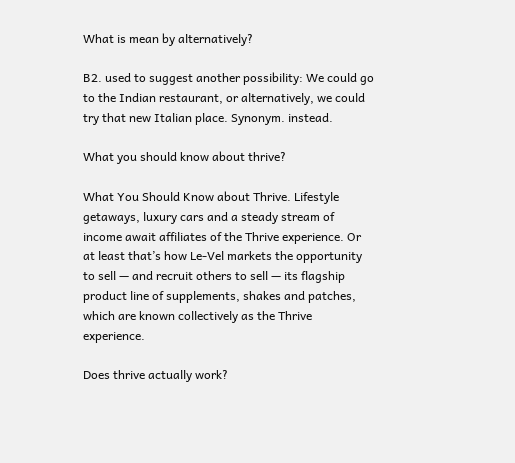What is mean by alternatively?

B2. used to suggest another possibility: We could go to the Indian restaurant, or alternatively, we could try that new Italian place. Synonym. instead.

What you should know about thrive?

What You Should Know about Thrive. Lifestyle getaways, luxury cars and a steady stream of income await affiliates of the Thrive experience. Or at least that’s how Le-Vel markets the opportunity to sell — and recruit others to sell — its flagship product line of supplements, shakes and patches, which are known collectively as the Thrive experience.

Does thrive actually work?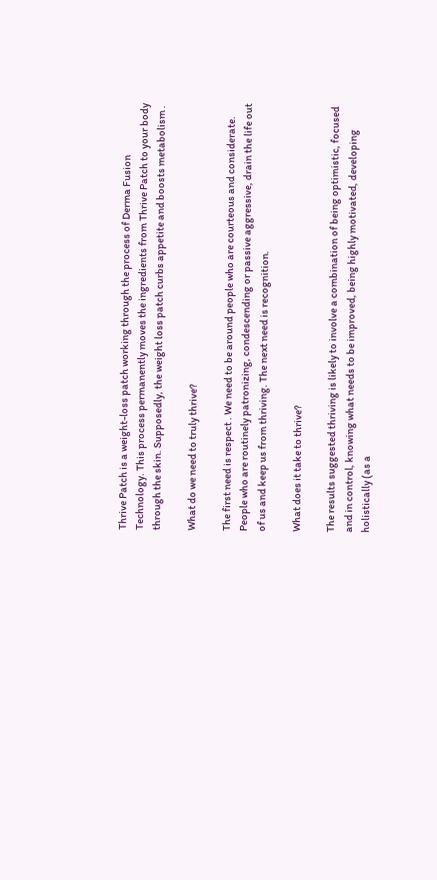Thrive Patch is a weight-loss patch working through the process of Derma Fusion Technology. This process permanently moves the ingredients from Thrive Patch to your body through the skin. Supposedly, the weight loss patch curbs appetite and boosts metabolism .

What do we need to truly thrive?

The first need is respect . We need to be around people who are courteous and considerate. People who are routinely patronizing, condescending or passive aggressive, drain the life out of us and keep us from thriving. The next need is recognition.

What does it take to thrive?

The results suggested thriving is likely to involve a combination of being optimistic, focused and in control, knowing what needs to be improved, being highly motivated, developing holistically (as a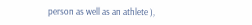person as well as an athlete ),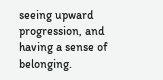seeing upward progression, and having a sense of belonging.